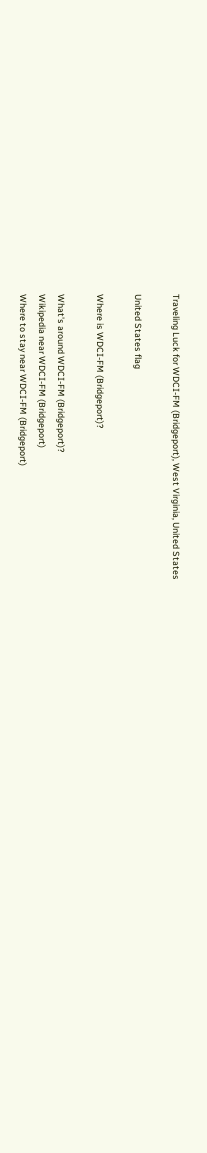Traveling Luck for WDCI-FM (Bridgeport), West Virginia, United States

United States flag

Where is WDCI-FM (Bridgeport)?

What's around WDCI-FM (Bridgeport)?
Wikipedia near WDCI-FM (Bridgeport)
Where to stay near WDCI-FM (Bridgeport)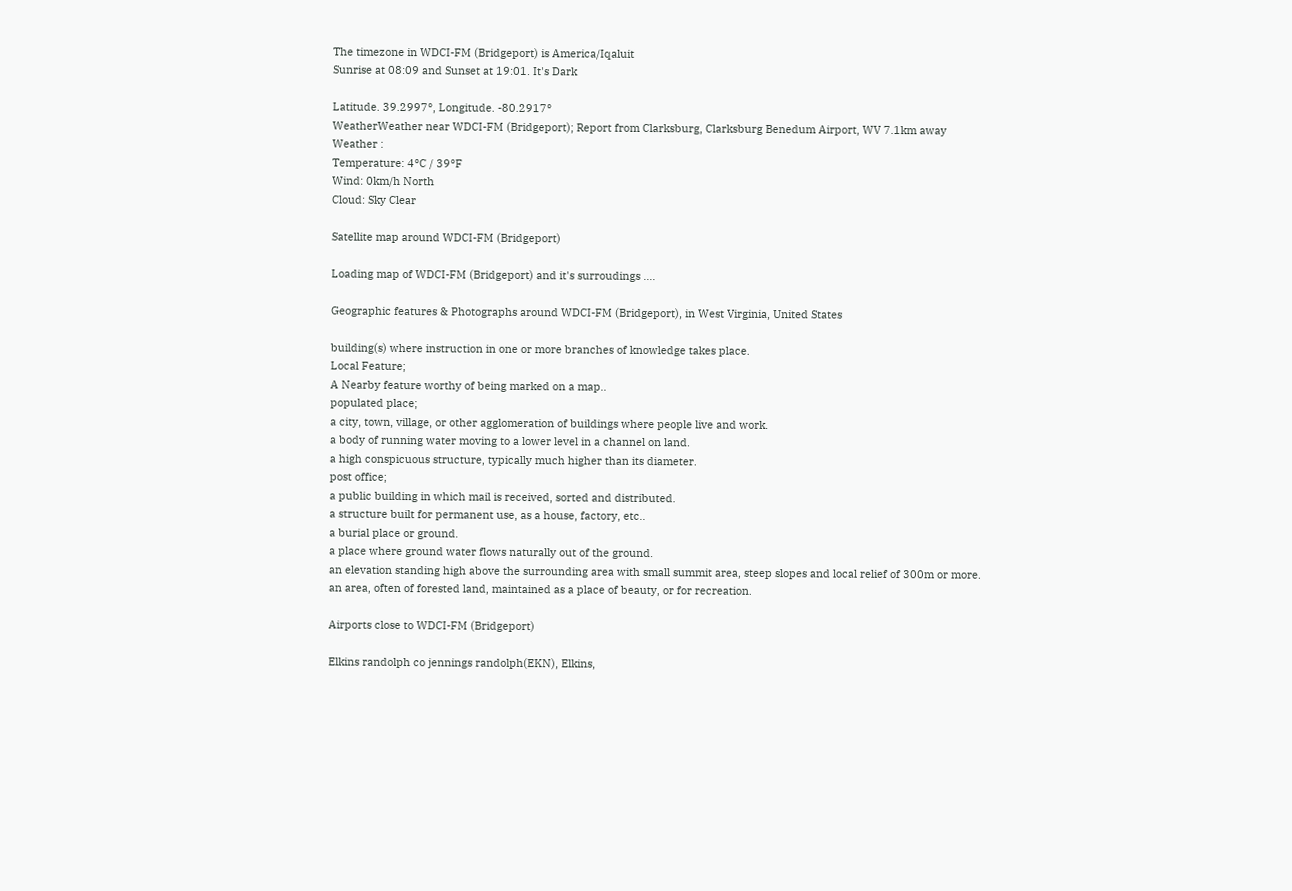The timezone in WDCI-FM (Bridgeport) is America/Iqaluit
Sunrise at 08:09 and Sunset at 19:01. It's Dark

Latitude. 39.2997°, Longitude. -80.2917°
WeatherWeather near WDCI-FM (Bridgeport); Report from Clarksburg, Clarksburg Benedum Airport, WV 7.1km away
Weather :
Temperature: 4°C / 39°F
Wind: 0km/h North
Cloud: Sky Clear

Satellite map around WDCI-FM (Bridgeport)

Loading map of WDCI-FM (Bridgeport) and it's surroudings ....

Geographic features & Photographs around WDCI-FM (Bridgeport), in West Virginia, United States

building(s) where instruction in one or more branches of knowledge takes place.
Local Feature;
A Nearby feature worthy of being marked on a map..
populated place;
a city, town, village, or other agglomeration of buildings where people live and work.
a body of running water moving to a lower level in a channel on land.
a high conspicuous structure, typically much higher than its diameter.
post office;
a public building in which mail is received, sorted and distributed.
a structure built for permanent use, as a house, factory, etc..
a burial place or ground.
a place where ground water flows naturally out of the ground.
an elevation standing high above the surrounding area with small summit area, steep slopes and local relief of 300m or more.
an area, often of forested land, maintained as a place of beauty, or for recreation.

Airports close to WDCI-FM (Bridgeport)

Elkins randolph co jennings randolph(EKN), Elkins,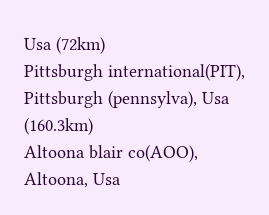Usa (72km)
Pittsburgh international(PIT), Pittsburgh (pennsylva), Usa (160.3km)
Altoona blair co(AOO), Altoona, Usa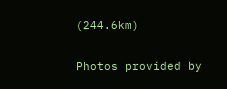(244.6km)

Photos provided by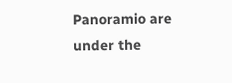Panoramio are under the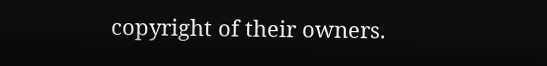copyright of their owners.